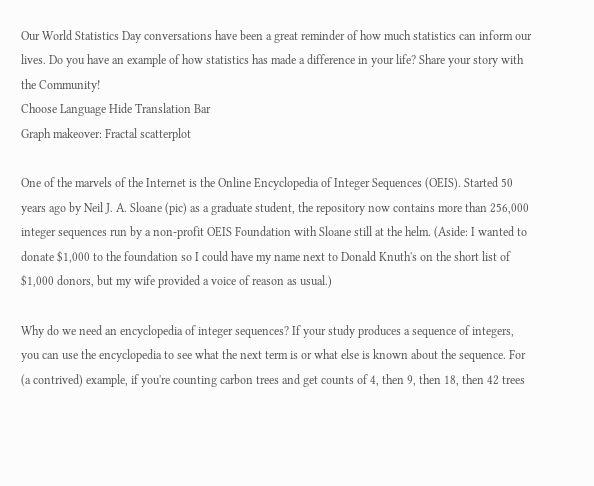Our World Statistics Day conversations have been a great reminder of how much statistics can inform our lives. Do you have an example of how statistics has made a difference in your life? Share your story with the Community!
Choose Language Hide Translation Bar
Graph makeover: Fractal scatterplot

One of the marvels of the Internet is the Online Encyclopedia of Integer Sequences (OEIS). Started 50 years ago by Neil J. A. Sloane (pic) as a graduate student, the repository now contains more than 256,000 integer sequences run by a non-profit OEIS Foundation with Sloane still at the helm. (Aside: I wanted to donate $1,000 to the foundation so I could have my name next to Donald Knuth's on the short list of $1,000 donors, but my wife provided a voice of reason as usual.)

Why do we need an encyclopedia of integer sequences? If your study produces a sequence of integers, you can use the encyclopedia to see what the next term is or what else is known about the sequence. For (a contrived) example, if you're counting carbon trees and get counts of 4, then 9, then 18, then 42 trees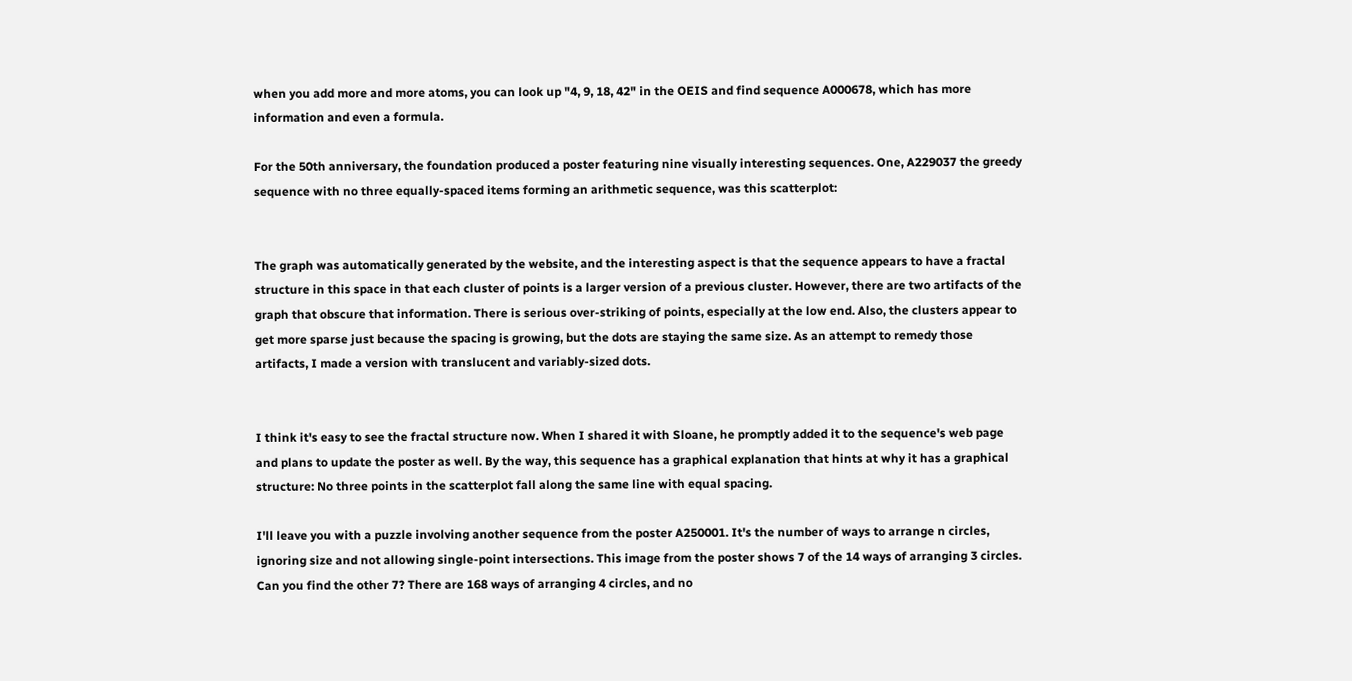when you add more and more atoms, you can look up "4, 9, 18, 42" in the OEIS and find sequence A000678, which has more information and even a formula.

For the 50th anniversary, the foundation produced a poster featuring nine visually interesting sequences. One, A229037 the greedy sequence with no three equally-spaced items forming an arithmetic sequence, was this scatterplot:


The graph was automatically generated by the website, and the interesting aspect is that the sequence appears to have a fractal structure in this space in that each cluster of points is a larger version of a previous cluster. However, there are two artifacts of the graph that obscure that information. There is serious over-striking of points, especially at the low end. Also, the clusters appear to get more sparse just because the spacing is growing, but the dots are staying the same size. As an attempt to remedy those artifacts, I made a version with translucent and variably-sized dots.


I think it's easy to see the fractal structure now. When I shared it with Sloane, he promptly added it to the sequence's web page and plans to update the poster as well. By the way, this sequence has a graphical explanation that hints at why it has a graphical structure: No three points in the scatterplot fall along the same line with equal spacing.

I'll leave you with a puzzle involving another sequence from the poster A250001. It's the number of ways to arrange n circles, ignoring size and not allowing single-point intersections. This image from the poster shows 7 of the 14 ways of arranging 3 circles. Can you find the other 7? There are 168 ways of arranging 4 circles, and no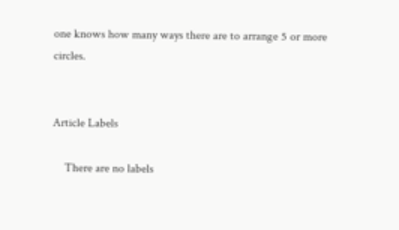one knows how many ways there are to arrange 5 or more circles.


Article Labels

    There are no labels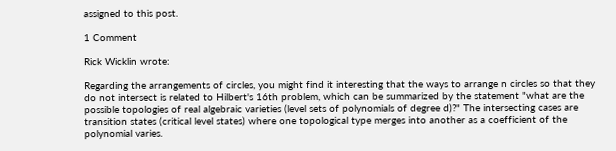assigned to this post.

1 Comment

Rick Wicklin wrote:

Regarding the arrangements of circles, you might find it interesting that the ways to arrange n circles so that they do not intersect is related to Hilbert's 16th problem, which can be summarized by the statement "what are the possible topologies of real algebraic varieties (level sets of polynomials of degree d)?" The intersecting cases are transition states (critical level states) where one topological type merges into another as a coefficient of the polynomial varies.